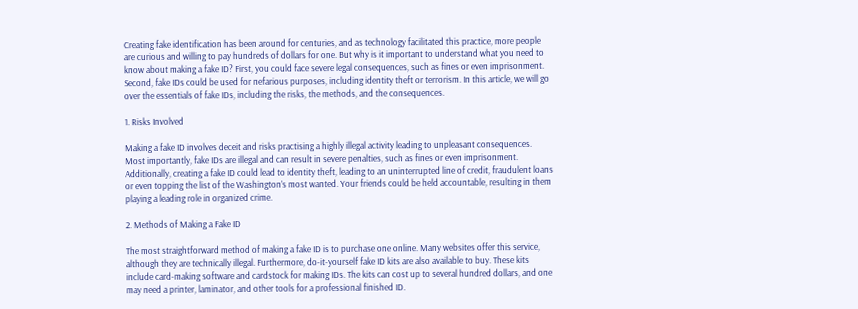Creating fake identification has been around for centuries, and as technology facilitated this practice, more people are curious and willing to pay hundreds of dollars for one. But why is it important to understand what you need to know about making a fake ID? First, you could face severe legal consequences, such as fines or even imprisonment. Second, fake IDs could be used for nefarious purposes, including identity theft or terrorism. In this article, we will go over the essentials of fake IDs, including the risks, the methods, and the consequences.

1. Risks Involved

Making a fake ID involves deceit and risks practising a highly illegal activity leading to unpleasant consequences. Most importantly, fake IDs are illegal and can result in severe penalties, such as fines or even imprisonment. Additionally, creating a fake ID could lead to identity theft, leading to an uninterrupted line of credit, fraudulent loans or even topping the list of the Washington’s most wanted. Your friends could be held accountable, resulting in them playing a leading role in organized crime.

2. Methods of Making a Fake ID

The most straightforward method of making a fake ID is to purchase one online. Many websites offer this service, although they are technically illegal. Furthermore, do-it-yourself fake ID kits are also available to buy. These kits include card-making software and cardstock for making IDs. The kits can cost up to several hundred dollars, and one may need a printer, laminator, and other tools for a professional finished ID.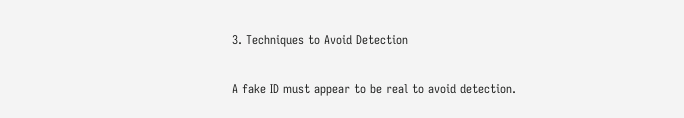3. Techniques to Avoid Detection

A fake ID must appear to be real to avoid detection.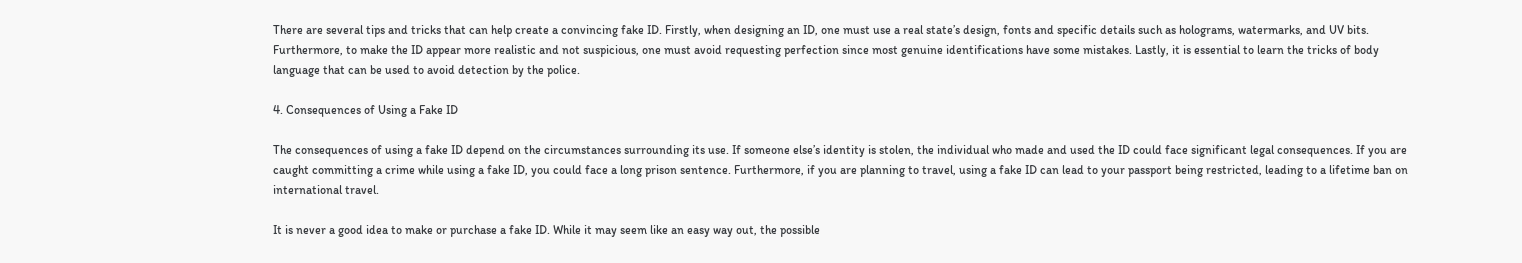There are several tips and tricks that can help create a convincing fake ID. Firstly, when designing an ID, one must use a real state’s design, fonts and specific details such as holograms, watermarks, and UV bits. Furthermore, to make the ID appear more realistic and not suspicious, one must avoid requesting perfection since most genuine identifications have some mistakes. Lastly, it is essential to learn the tricks of body language that can be used to avoid detection by the police.

4. Consequences of Using a Fake ID

The consequences of using a fake ID depend on the circumstances surrounding its use. If someone else’s identity is stolen, the individual who made and used the ID could face significant legal consequences. If you are caught committing a crime while using a fake ID, you could face a long prison sentence. Furthermore, if you are planning to travel, using a fake ID can lead to your passport being restricted, leading to a lifetime ban on international travel.

It is never a good idea to make or purchase a fake ID. While it may seem like an easy way out, the possible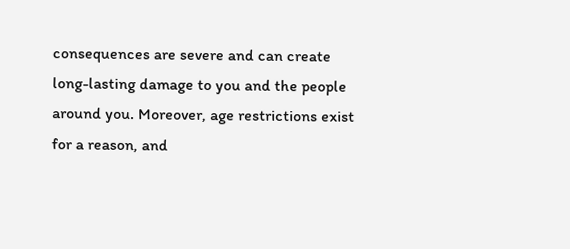consequences are severe and can create long-lasting damage to you and the people around you. Moreover, age restrictions exist for a reason, and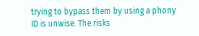trying to bypass them by using a phony ID is unwise. The risks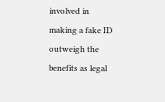involved in making a fake ID outweigh the benefits as legal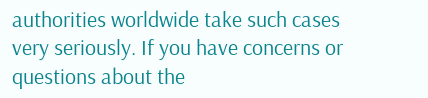authorities worldwide take such cases very seriously. If you have concerns or questions about the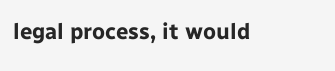legal process, it would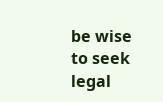be wise to seek legal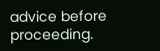advice before proceeding.